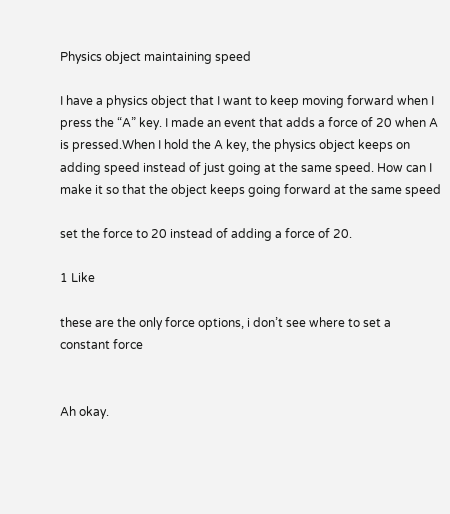Physics object maintaining speed

I have a physics object that I want to keep moving forward when I press the “A” key. I made an event that adds a force of 20 when A is pressed.When I hold the A key, the physics object keeps on adding speed instead of just going at the same speed. How can I make it so that the object keeps going forward at the same speed

set the force to 20 instead of adding a force of 20.

1 Like

these are the only force options, i don’t see where to set a constant force


Ah okay.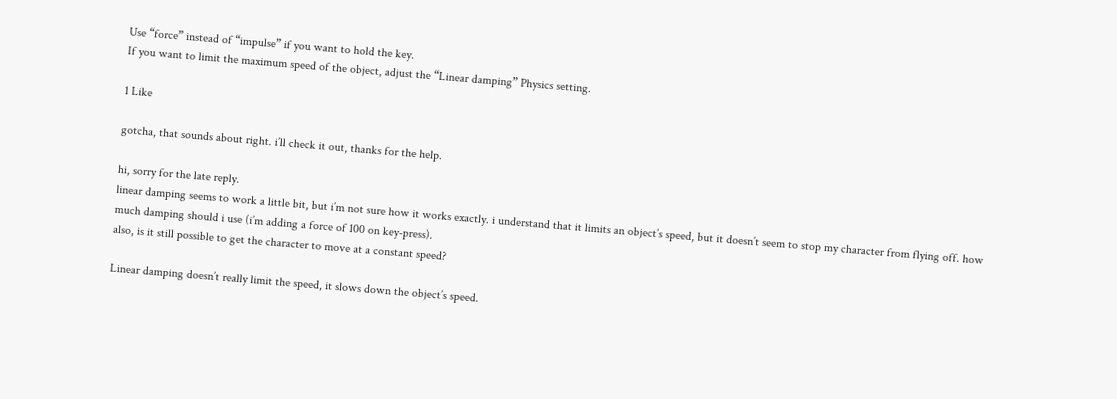Use “force” instead of “impulse” if you want to hold the key.
If you want to limit the maximum speed of the object, adjust the “Linear damping” Physics setting.

1 Like

gotcha, that sounds about right. i’ll check it out, thanks for the help.

hi, sorry for the late reply.
linear damping seems to work a little bit, but i’m not sure how it works exactly. i understand that it limits an object’s speed, but it doesn’t seem to stop my character from flying off. how much damping should i use (i’m adding a force of 100 on key-press).
also, is it still possible to get the character to move at a constant speed?

Linear damping doesn’t really limit the speed, it slows down the object’s speed.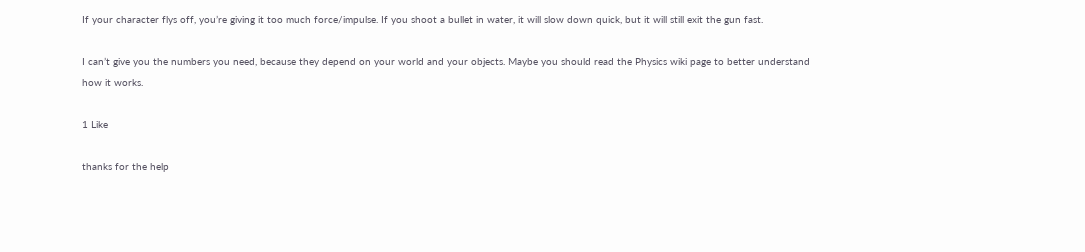If your character flys off, you’re giving it too much force/impulse. If you shoot a bullet in water, it will slow down quick, but it will still exit the gun fast.

I can’t give you the numbers you need, because they depend on your world and your objects. Maybe you should read the Physics wiki page to better understand how it works.

1 Like

thanks for the help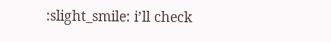:slight_smile: i’ll check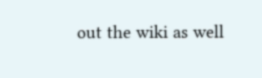out the wiki as well